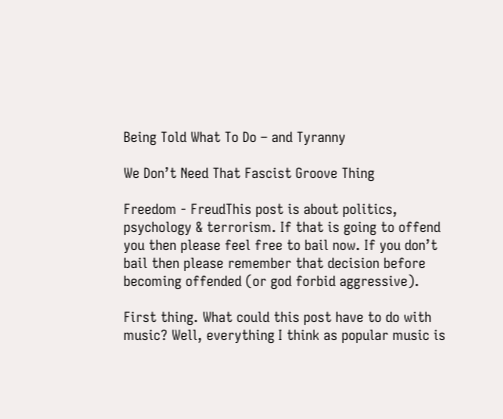Being Told What To Do – and Tyranny

We Don’t Need That Fascist Groove Thing

Freedom - FreudThis post is about politics, psychology & terrorism. If that is going to offend you then please feel free to bail now. If you don’t bail then please remember that decision before becoming offended (or god forbid aggressive).

First thing. What could this post have to do with music? Well, everything I think as popular music is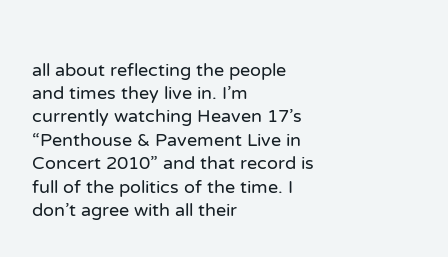all about reflecting the people and times they live in. I’m currently watching Heaven 17’s “Penthouse & Pavement Live in Concert 2010” and that record is full of the politics of the time. I don’t agree with all their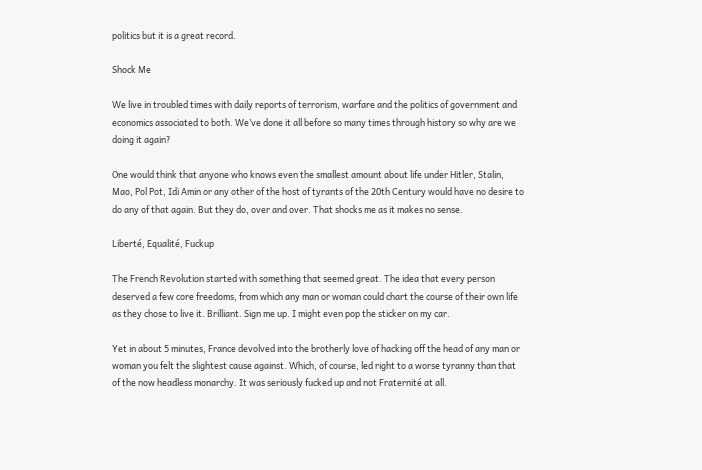politics but it is a great record.

Shock Me

We live in troubled times with daily reports of terrorism, warfare and the politics of government and economics associated to both. We’ve done it all before so many times through history so why are we doing it again?

One would think that anyone who knows even the smallest amount about life under Hitler, Stalin, Mao, Pol Pot, Idi Amin or any other of the host of tyrants of the 20th Century would have no desire to do any of that again. But they do, over and over. That shocks me as it makes no sense.

Liberté, Equalité, Fuckup

The French Revolution started with something that seemed great. The idea that every person deserved a few core freedoms, from which any man or woman could chart the course of their own life as they chose to live it. Brilliant. Sign me up. I might even pop the sticker on my car.

Yet in about 5 minutes, France devolved into the brotherly love of hacking off the head of any man or woman you felt the slightest cause against. Which, of course, led right to a worse tyranny than that of the now headless monarchy. It was seriously fucked up and not Fraternité at all.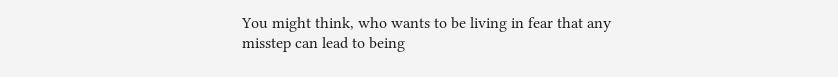You might think, who wants to be living in fear that any misstep can lead to being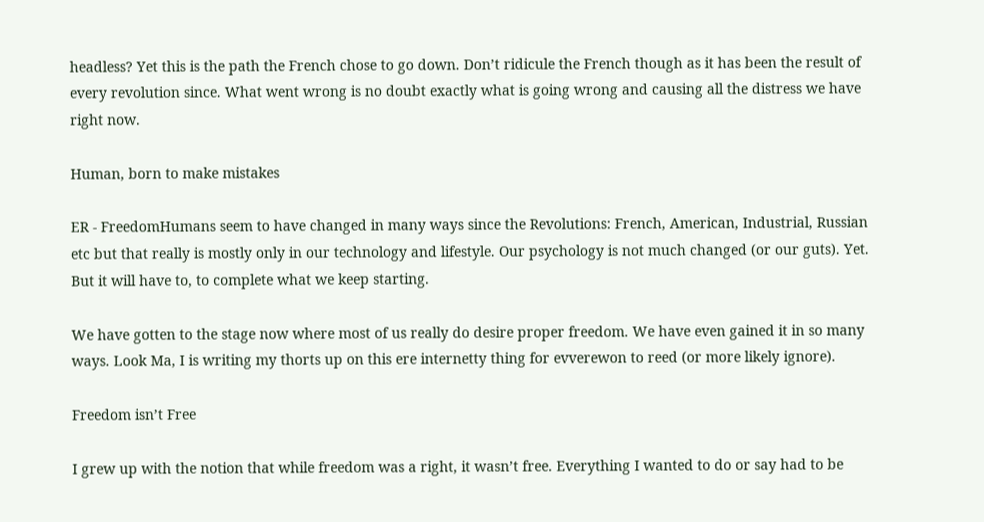headless? Yet this is the path the French chose to go down. Don’t ridicule the French though as it has been the result of every revolution since. What went wrong is no doubt exactly what is going wrong and causing all the distress we have right now.

Human, born to make mistakes

ER - FreedomHumans seem to have changed in many ways since the Revolutions: French, American, Industrial, Russian etc but that really is mostly only in our technology and lifestyle. Our psychology is not much changed (or our guts). Yet. But it will have to, to complete what we keep starting.

We have gotten to the stage now where most of us really do desire proper freedom. We have even gained it in so many ways. Look Ma, I is writing my thorts up on this ere internetty thing for evverewon to reed (or more likely ignore).

Freedom isn’t Free

I grew up with the notion that while freedom was a right, it wasn’t free. Everything I wanted to do or say had to be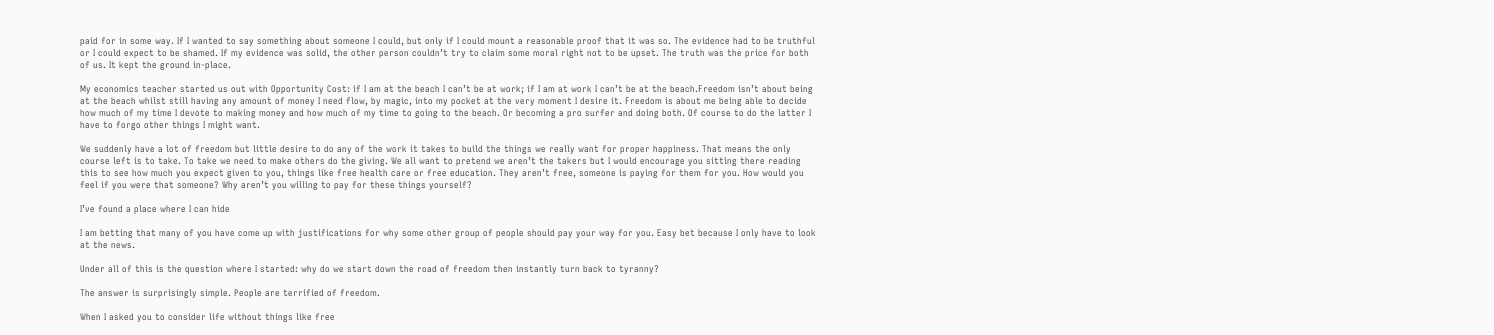paid for in some way. If I wanted to say something about someone I could, but only if I could mount a reasonable proof that it was so. The evidence had to be truthful or I could expect to be shamed. If my evidence was solid, the other person couldn’t try to claim some moral right not to be upset. The truth was the price for both of us. It kept the ground in-place.

My economics teacher started us out with Opportunity Cost: if I am at the beach I can’t be at work; if I am at work I can’t be at the beach.Freedom isn’t about being at the beach whilst still having any amount of money I need flow, by magic, into my pocket at the very moment I desire it. Freedom is about me being able to decide how much of my time I devote to making money and how much of my time to going to the beach. Or becoming a pro surfer and doing both. Of course to do the latter I have to forgo other things I might want.

We suddenly have a lot of freedom but little desire to do any of the work it takes to build the things we really want for proper happiness. That means the only course left is to take. To take we need to make others do the giving. We all want to pretend we aren’t the takers but I would encourage you sitting there reading this to see how much you expect given to you, things like free health care or free education. They aren’t free, someone is paying for them for you. How would you feel if you were that someone? Why aren’t you willing to pay for these things yourself?

I’ve found a place where I can hide

I am betting that many of you have come up with justifications for why some other group of people should pay your way for you. Easy bet because I only have to look at the news.

Under all of this is the question where I started: why do we start down the road of freedom then instantly turn back to tyranny?

The answer is surprisingly simple. People are terrified of freedom.

When I asked you to consider life without things like free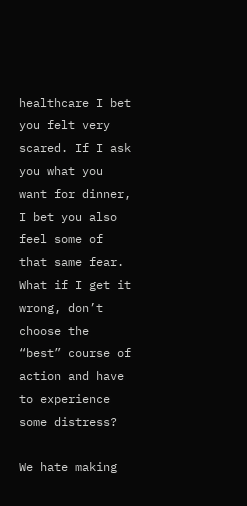healthcare I bet you felt very scared. If I ask you what you want for dinner, I bet you also feel some of that same fear. What if I get it wrong, don’t choose the “best” course of action and have to experience some distress?

We hate making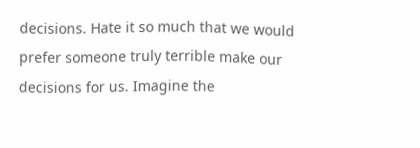decisions. Hate it so much that we would prefer someone truly terrible make our decisions for us. Imagine the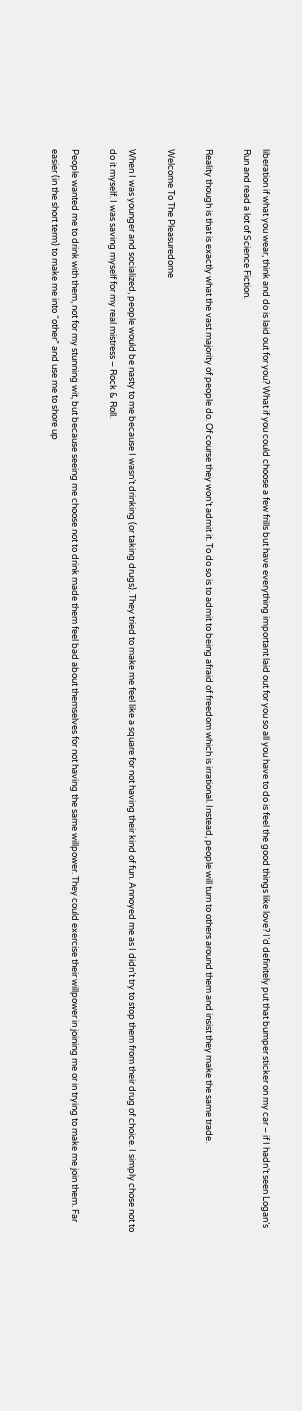liberation if what you wear, think and do is laid out for you? What if you could choose a few frills but have everything important laid out for you so all you have to do is feel the good things like love? I’d definitely put that bumper sticker on my car – if I hadn’t seen Logan’s Run and read a lot of Science Fiction.

Reality though is that is exactly what the vast majority of people do. Of course they won’t admit it. To do so is to admit to being afraid of freedom which is irrational. Instead, people will turn to others around them and insist they make the same trade.

Welcome To The Pleasuredome

When I was younger and socialized, people would be nasty to me because I wasn’t drinking (or taking drugs). They tried to make me feel like a square for not having their kind of fun. Annoyed me as I didn’t try to stop them from their drug of choice. I simply chose not to do it myself. I was saving myself for my real mistress – Rock & Roll.

People wanted me to drink with them, not for my stunning wit, but because seeing me choose not to drink made them feel bad about themselves for not having the same willpower. They could exercise their willpower in joining me or in trying to make me join them. Far easier (in the short term) to make me into “other” and use me to shore up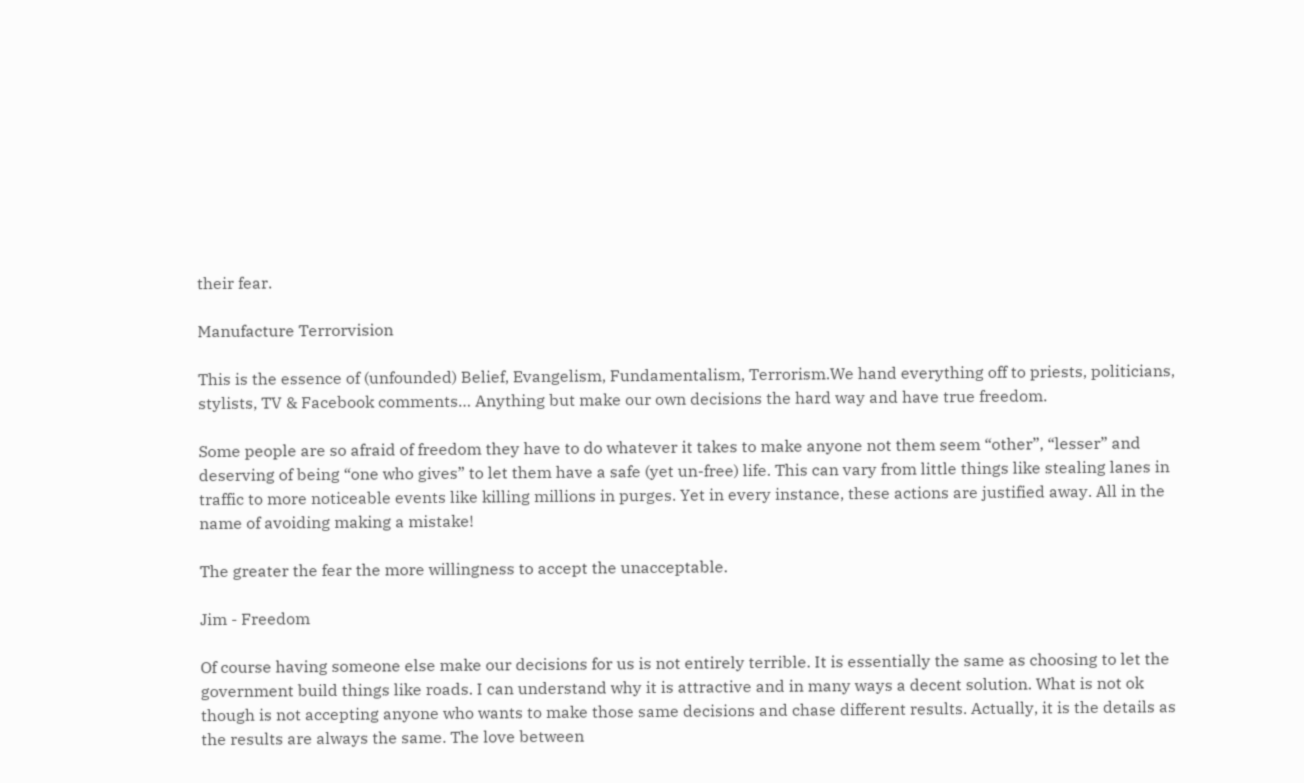their fear.

Manufacture Terrorvision

This is the essence of (unfounded) Belief, Evangelism, Fundamentalism, Terrorism.We hand everything off to priests, politicians, stylists, TV & Facebook comments… Anything but make our own decisions the hard way and have true freedom.

Some people are so afraid of freedom they have to do whatever it takes to make anyone not them seem “other”, “lesser” and deserving of being “one who gives” to let them have a safe (yet un-free) life. This can vary from little things like stealing lanes in traffic to more noticeable events like killing millions in purges. Yet in every instance, these actions are justified away. All in the name of avoiding making a mistake!

The greater the fear the more willingness to accept the unacceptable.

Jim - Freedom

Of course having someone else make our decisions for us is not entirely terrible. It is essentially the same as choosing to let the government build things like roads. I can understand why it is attractive and in many ways a decent solution. What is not ok though is not accepting anyone who wants to make those same decisions and chase different results. Actually, it is the details as the results are always the same. The love between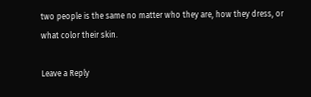two people is the same no matter who they are, how they dress, or what color their skin.

Leave a Reply